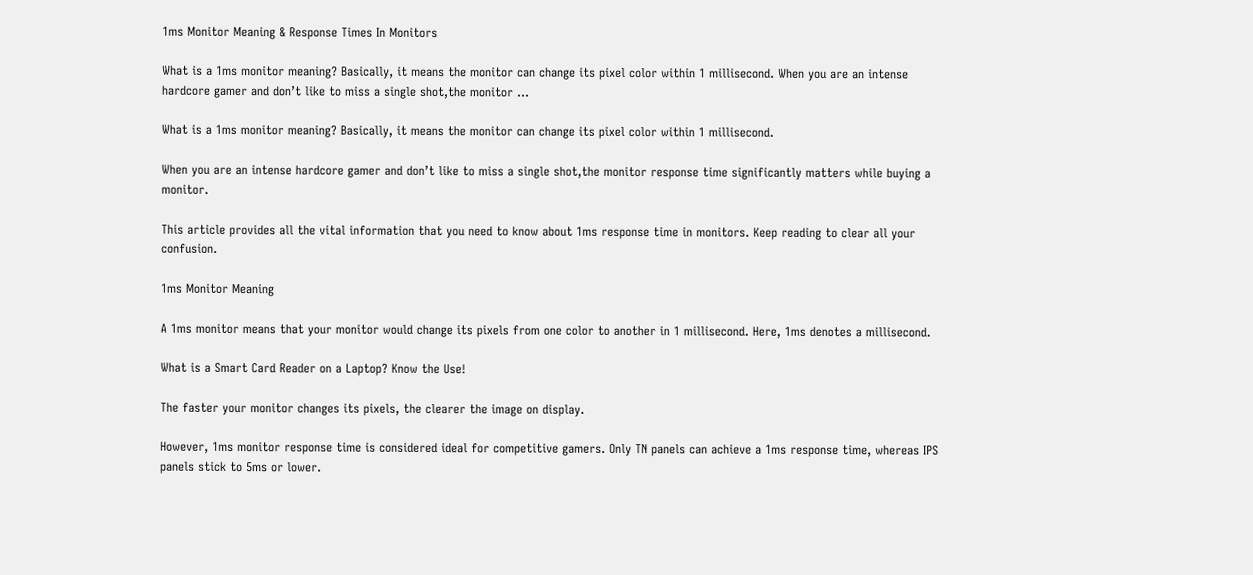1ms Monitor Meaning & Response Times In Monitors

What is a 1ms monitor meaning? Basically, it means the monitor can change its pixel color within 1 millisecond. When you are an intense hardcore gamer and don’t like to miss a single shot,the monitor …

What is a 1ms monitor meaning? Basically, it means the monitor can change its pixel color within 1 millisecond.

When you are an intense hardcore gamer and don’t like to miss a single shot,the monitor response time significantly matters while buying a monitor.

This article provides all the vital information that you need to know about 1ms response time in monitors. Keep reading to clear all your confusion.

1ms Monitor Meaning

A 1ms monitor means that your monitor would change its pixels from one color to another in 1 millisecond. Here, 1ms denotes a millisecond.

What is a Smart Card Reader on a Laptop? Know the Use!

The faster your monitor changes its pixels, the clearer the image on display.

However, 1ms monitor response time is considered ideal for competitive gamers. Only TN panels can achieve a 1ms response time, whereas IPS panels stick to 5ms or lower.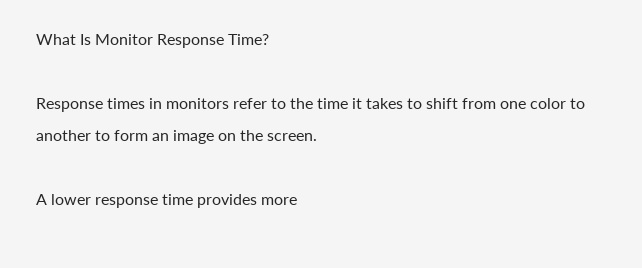What Is Monitor Response Time?

Response times in monitors refer to the time it takes to shift from one color to another to form an image on the screen.

A lower response time provides more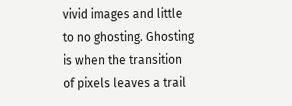vivid images and little to no ghosting. Ghosting is when the transition of pixels leaves a trail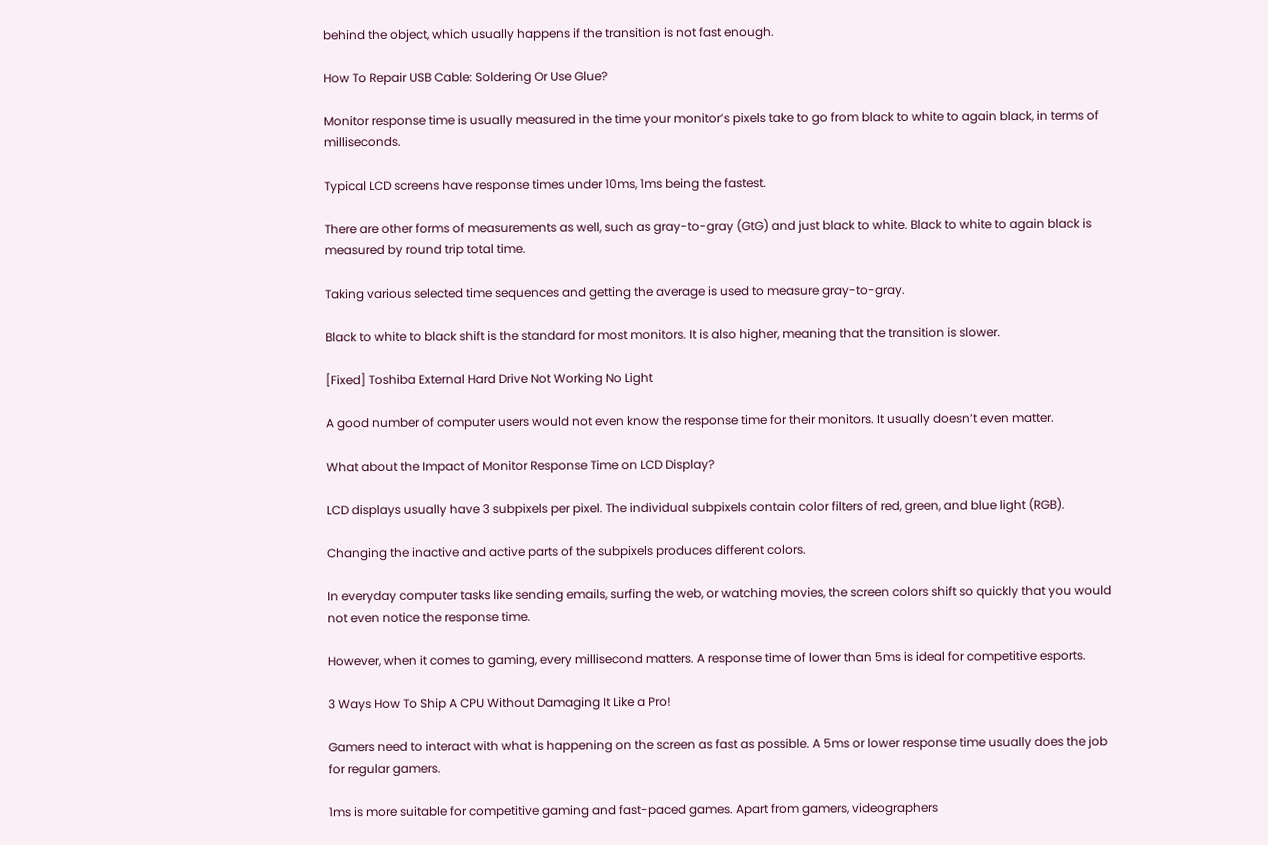behind the object, which usually happens if the transition is not fast enough.

How To Repair USB Cable: Soldering Or Use Glue?

Monitor response time is usually measured in the time your monitor’s pixels take to go from black to white to again black, in terms of milliseconds.

Typical LCD screens have response times under 10ms, 1ms being the fastest.

There are other forms of measurements as well, such as gray-to-gray (GtG) and just black to white. Black to white to again black is measured by round trip total time.

Taking various selected time sequences and getting the average is used to measure gray-to-gray.

Black to white to black shift is the standard for most monitors. It is also higher, meaning that the transition is slower.

[Fixed] Toshiba External Hard Drive Not Working No Light

A good number of computer users would not even know the response time for their monitors. It usually doesn’t even matter.

What about the Impact of Monitor Response Time on LCD Display?

LCD displays usually have 3 subpixels per pixel. The individual subpixels contain color filters of red, green, and blue light (RGB).

Changing the inactive and active parts of the subpixels produces different colors.

In everyday computer tasks like sending emails, surfing the web, or watching movies, the screen colors shift so quickly that you would not even notice the response time.

However, when it comes to gaming, every millisecond matters. A response time of lower than 5ms is ideal for competitive esports.

3 Ways How To Ship A CPU Without Damaging It Like a Pro!

Gamers need to interact with what is happening on the screen as fast as possible. A 5ms or lower response time usually does the job for regular gamers.

1ms is more suitable for competitive gaming and fast-paced games. Apart from gamers, videographers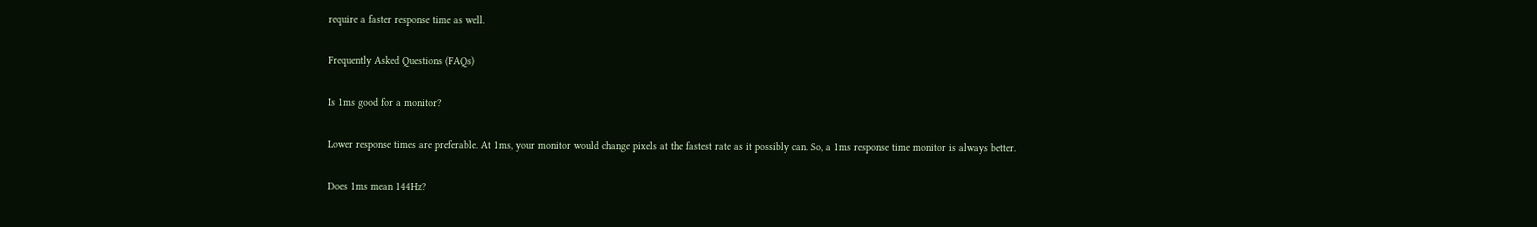require a faster response time as well.

Frequently Asked Questions (FAQs)

Is 1ms good for a monitor?

Lower response times are preferable. At 1ms, your monitor would change pixels at the fastest rate as it possibly can. So, a 1ms response time monitor is always better.

Does 1ms mean 144Hz?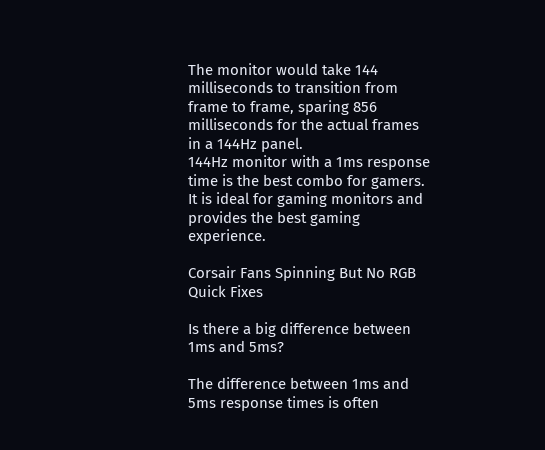The monitor would take 144 milliseconds to transition from frame to frame, sparing 856 milliseconds for the actual frames in a 144Hz panel.
144Hz monitor with a 1ms response time is the best combo for gamers. It is ideal for gaming monitors and provides the best gaming experience.

Corsair Fans Spinning But No RGB Quick Fixes

Is there a big difference between 1ms and 5ms?

The difference between 1ms and 5ms response times is often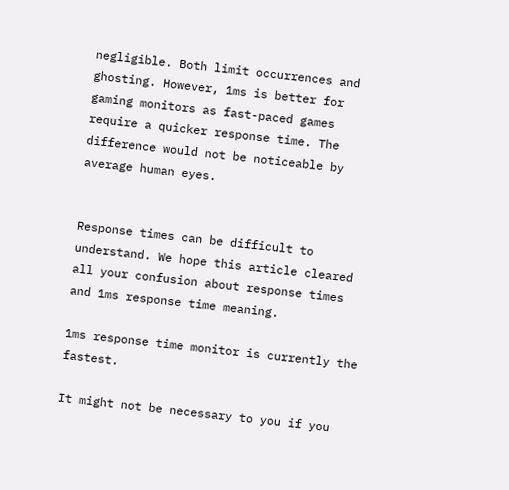negligible. Both limit occurrences and ghosting. However, 1ms is better for gaming monitors as fast-paced games require a quicker response time. The difference would not be noticeable by average human eyes.


Response times can be difficult to understand. We hope this article cleared all your confusion about response times and 1ms response time meaning.

1ms response time monitor is currently the fastest.

It might not be necessary to you if you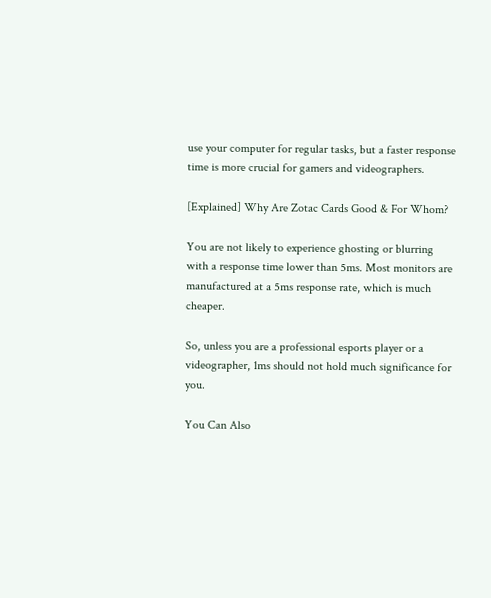use your computer for regular tasks, but a faster response time is more crucial for gamers and videographers.

[Explained] Why Are Zotac Cards Good & For Whom?

You are not likely to experience ghosting or blurring with a response time lower than 5ms. Most monitors are manufactured at a 5ms response rate, which is much cheaper.

So, unless you are a professional esports player or a videographer, 1ms should not hold much significance for you.

You Can Also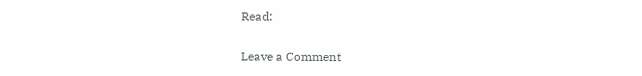Read:

Leave a Comment